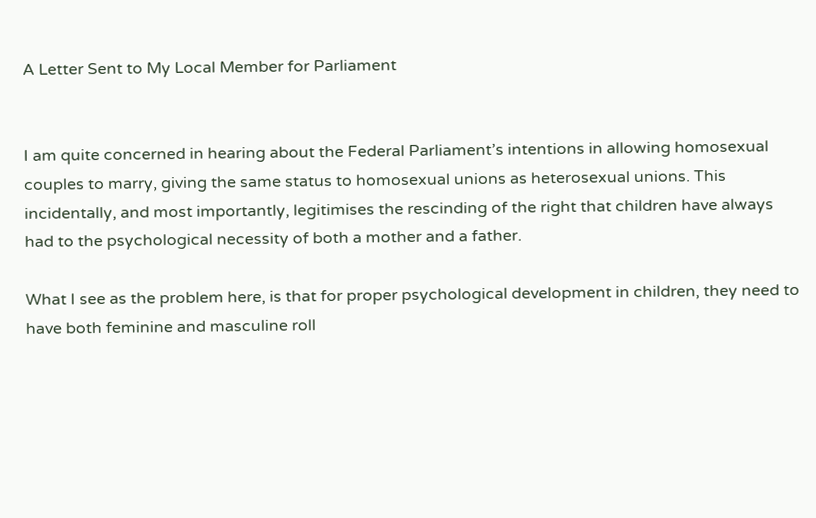A Letter Sent to My Local Member for Parliament


I am quite concerned in hearing about the Federal Parliament’s intentions in allowing homosexual couples to marry, giving the same status to homosexual unions as heterosexual unions. This incidentally, and most importantly, legitimises the rescinding of the right that children have always had to the psychological necessity of both a mother and a father.

What I see as the problem here, is that for proper psychological development in children, they need to have both feminine and masculine roll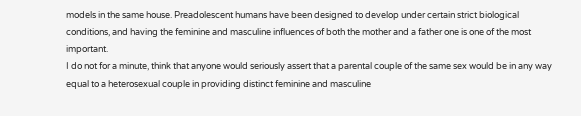models in the same house. Preadolescent humans have been designed to develop under certain strict biological conditions, and having the feminine and masculine influences of both the mother and a father one is one of the most important.
I do not for a minute, think that anyone would seriously assert that a parental couple of the same sex would be in any way equal to a heterosexual couple in providing distinct feminine and masculine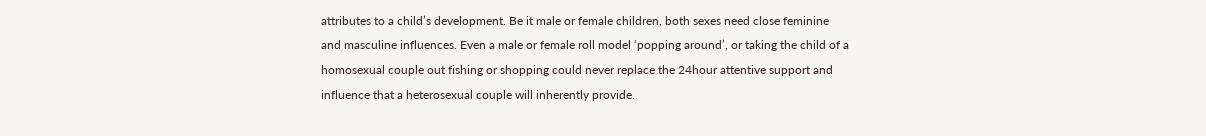attributes to a child’s development. Be it male or female children, both sexes need close feminine and masculine influences. Even a male or female roll model ‘popping around’, or taking the child of a homosexual couple out fishing or shopping could never replace the 24hour attentive support and influence that a heterosexual couple will inherently provide.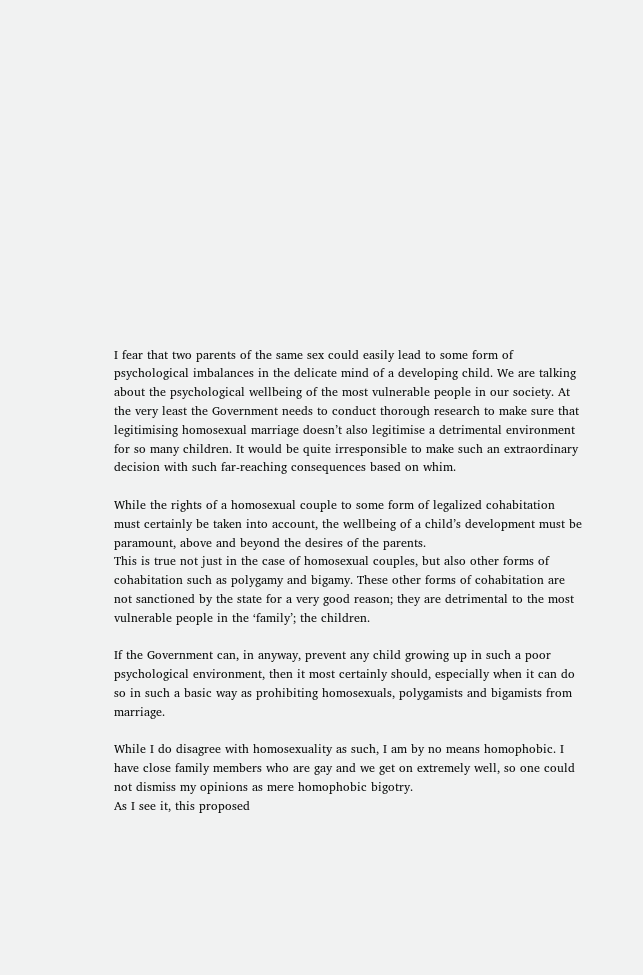I fear that two parents of the same sex could easily lead to some form of psychological imbalances in the delicate mind of a developing child. We are talking about the psychological wellbeing of the most vulnerable people in our society. At the very least the Government needs to conduct thorough research to make sure that legitimising homosexual marriage doesn’t also legitimise a detrimental environment for so many children. It would be quite irresponsible to make such an extraordinary decision with such far-reaching consequences based on whim.

While the rights of a homosexual couple to some form of legalized cohabitation must certainly be taken into account, the wellbeing of a child’s development must be paramount, above and beyond the desires of the parents.
This is true not just in the case of homosexual couples, but also other forms of cohabitation such as polygamy and bigamy. These other forms of cohabitation are not sanctioned by the state for a very good reason; they are detrimental to the most vulnerable people in the ‘family’; the children.

If the Government can, in anyway, prevent any child growing up in such a poor psychological environment, then it most certainly should, especially when it can do so in such a basic way as prohibiting homosexuals, polygamists and bigamists from marriage.

While I do disagree with homosexuality as such, I am by no means homophobic. I have close family members who are gay and we get on extremely well, so one could not dismiss my opinions as mere homophobic bigotry.
As I see it, this proposed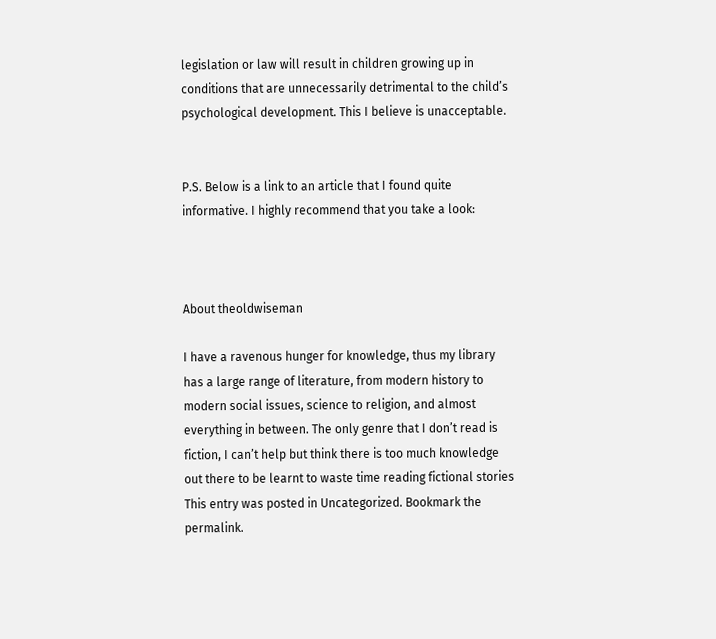legislation or law will result in children growing up in conditions that are unnecessarily detrimental to the child’s psychological development. This I believe is unacceptable.


P.S. Below is a link to an article that I found quite informative. I highly recommend that you take a look:



About theoldwiseman

I have a ravenous hunger for knowledge, thus my library has a large range of literature, from modern history to modern social issues, science to religion, and almost everything in between. The only genre that I don’t read is fiction, I can’t help but think there is too much knowledge out there to be learnt to waste time reading fictional stories
This entry was posted in Uncategorized. Bookmark the permalink.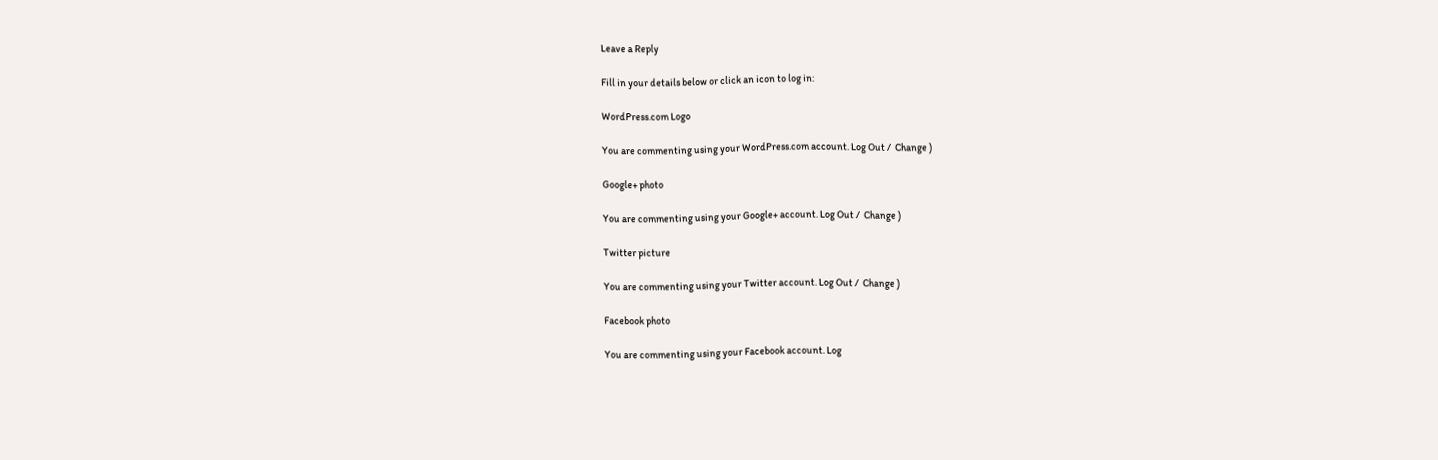Leave a Reply

Fill in your details below or click an icon to log in:

WordPress.com Logo

You are commenting using your WordPress.com account. Log Out /  Change )

Google+ photo

You are commenting using your Google+ account. Log Out /  Change )

Twitter picture

You are commenting using your Twitter account. Log Out /  Change )

Facebook photo

You are commenting using your Facebook account. Log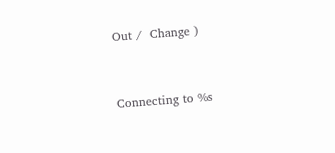Out /  Change )


Connecting to %s